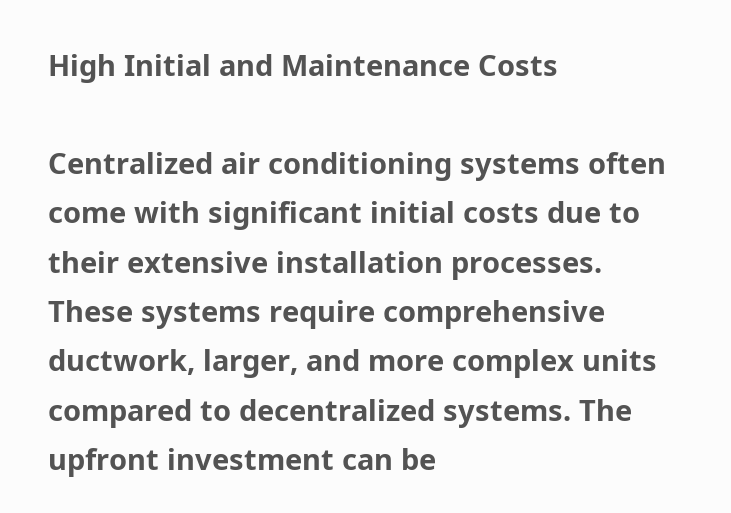High Initial and Maintenance Costs

Centralized air conditioning systems often come with significant initial costs due to their extensive installation processes. These systems require comprehensive ductwork, larger, and more complex units compared to decentralized systems. The upfront investment can be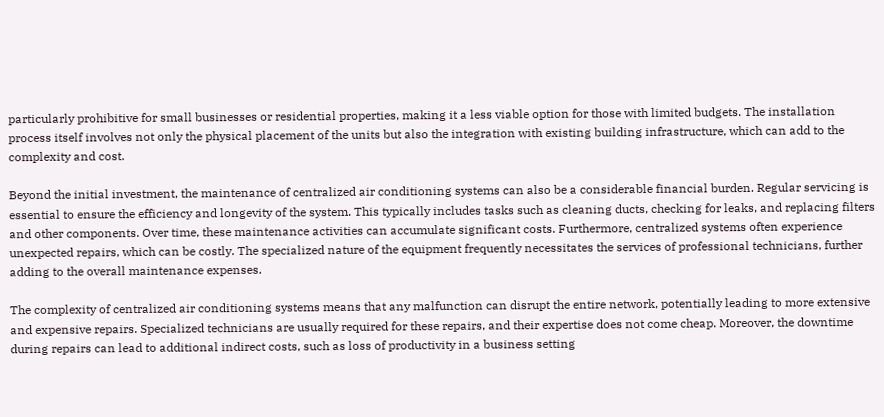particularly prohibitive for small businesses or residential properties, making it a less viable option for those with limited budgets. The installation process itself involves not only the physical placement of the units but also the integration with existing building infrastructure, which can add to the complexity and cost.

Beyond the initial investment, the maintenance of centralized air conditioning systems can also be a considerable financial burden. Regular servicing is essential to ensure the efficiency and longevity of the system. This typically includes tasks such as cleaning ducts, checking for leaks, and replacing filters and other components. Over time, these maintenance activities can accumulate significant costs. Furthermore, centralized systems often experience unexpected repairs, which can be costly. The specialized nature of the equipment frequently necessitates the services of professional technicians, further adding to the overall maintenance expenses.

The complexity of centralized air conditioning systems means that any malfunction can disrupt the entire network, potentially leading to more extensive and expensive repairs. Specialized technicians are usually required for these repairs, and their expertise does not come cheap. Moreover, the downtime during repairs can lead to additional indirect costs, such as loss of productivity in a business setting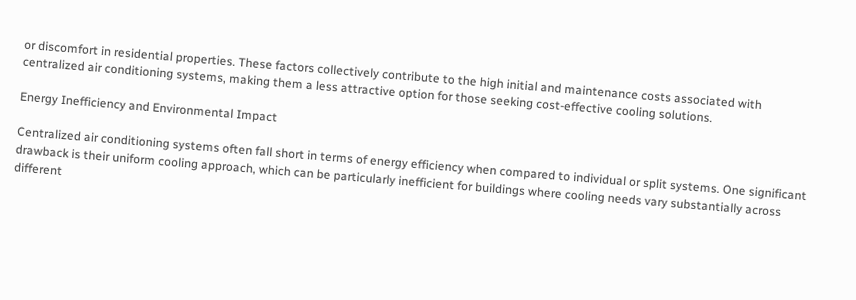or discomfort in residential properties. These factors collectively contribute to the high initial and maintenance costs associated with centralized air conditioning systems, making them a less attractive option for those seeking cost-effective cooling solutions.

Energy Inefficiency and Environmental Impact

Centralized air conditioning systems often fall short in terms of energy efficiency when compared to individual or split systems. One significant drawback is their uniform cooling approach, which can be particularly inefficient for buildings where cooling needs vary substantially across different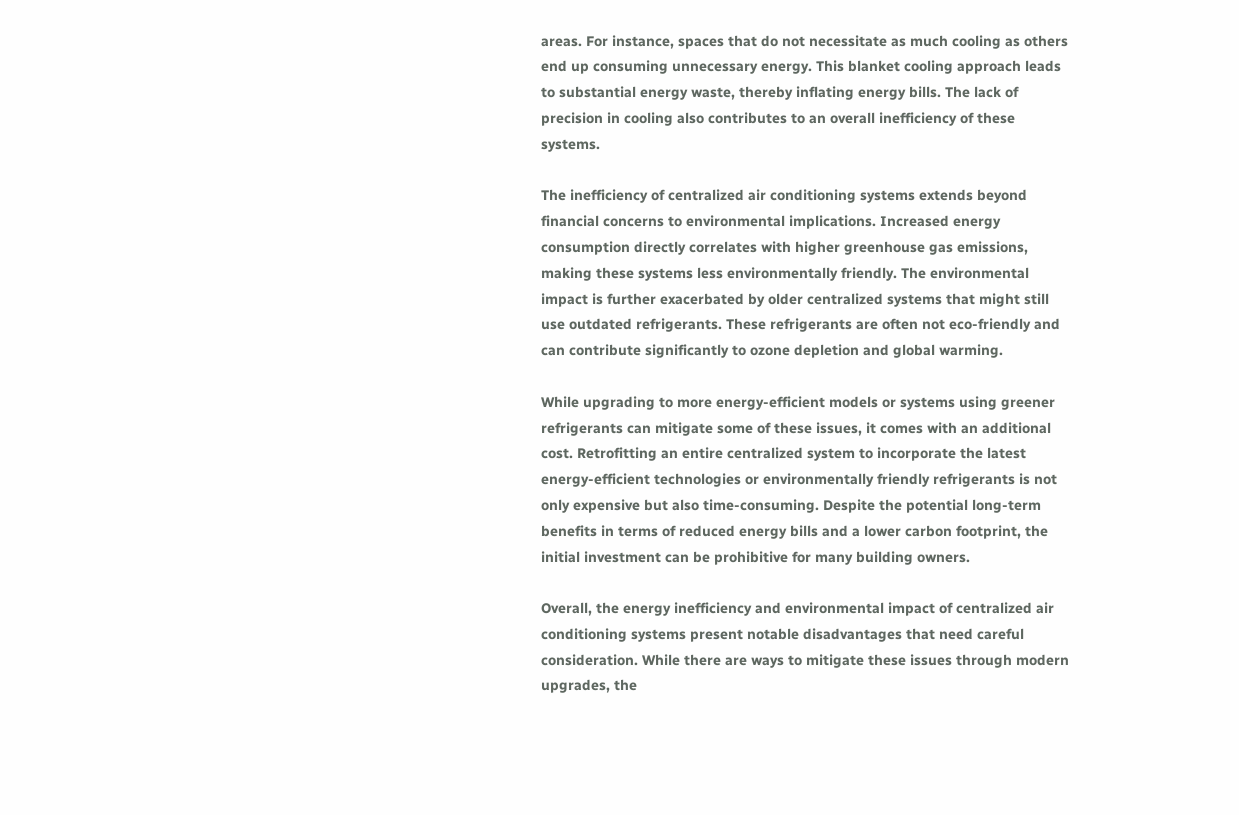areas. For instance, spaces that do not necessitate as much cooling as others end up consuming unnecessary energy. This blanket cooling approach leads to substantial energy waste, thereby inflating energy bills. The lack of precision in cooling also contributes to an overall inefficiency of these systems.

The inefficiency of centralized air conditioning systems extends beyond financial concerns to environmental implications. Increased energy consumption directly correlates with higher greenhouse gas emissions, making these systems less environmentally friendly. The environmental impact is further exacerbated by older centralized systems that might still use outdated refrigerants. These refrigerants are often not eco-friendly and can contribute significantly to ozone depletion and global warming.

While upgrading to more energy-efficient models or systems using greener refrigerants can mitigate some of these issues, it comes with an additional cost. Retrofitting an entire centralized system to incorporate the latest energy-efficient technologies or environmentally friendly refrigerants is not only expensive but also time-consuming. Despite the potential long-term benefits in terms of reduced energy bills and a lower carbon footprint, the initial investment can be prohibitive for many building owners.

Overall, the energy inefficiency and environmental impact of centralized air conditioning systems present notable disadvantages that need careful consideration. While there are ways to mitigate these issues through modern upgrades, the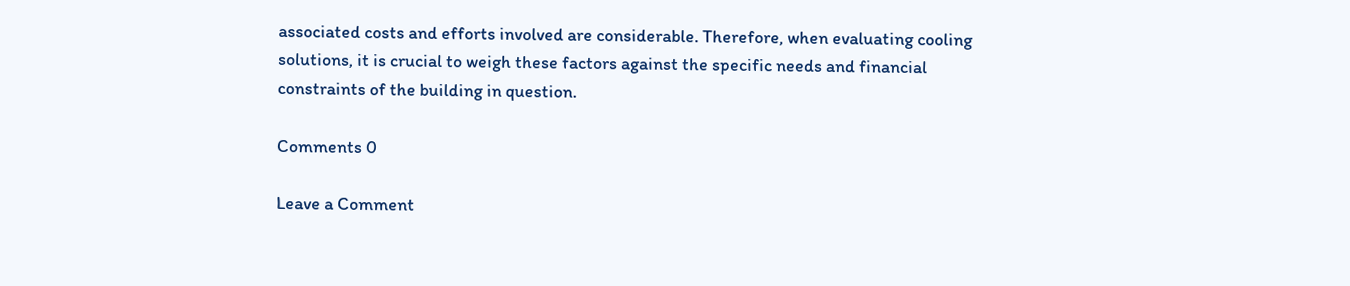associated costs and efforts involved are considerable. Therefore, when evaluating cooling solutions, it is crucial to weigh these factors against the specific needs and financial constraints of the building in question.

Comments 0

Leave a Comment